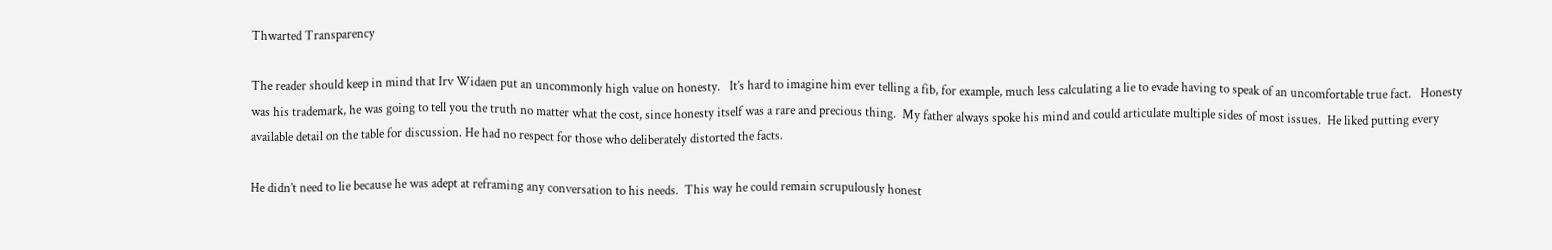Thwarted Transparency

The reader should keep in mind that Irv Widaen put an uncommonly high value on honesty.   It’s hard to imagine him ever telling a fib, for example, much less calculating a lie to evade having to speak of an uncomfortable true fact.   Honesty was his trademark, he was going to tell you the truth no matter what the cost, since honesty itself was a rare and precious thing.  My father always spoke his mind and could articulate multiple sides of most issues.  He liked putting every available detail on the table for discussion. He had no respect for those who deliberately distorted the facts.

He didn’t need to lie because he was adept at reframing any conversation to his needs.  This way he could remain scrupulously honest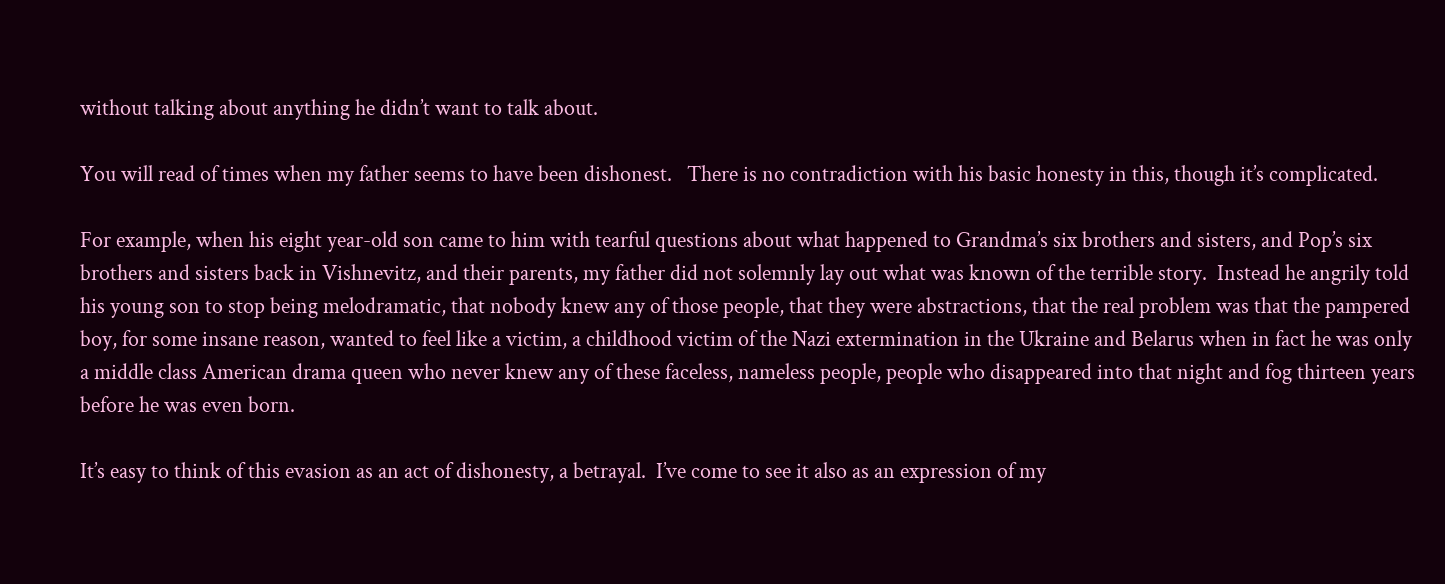without talking about anything he didn’t want to talk about.

You will read of times when my father seems to have been dishonest.   There is no contradiction with his basic honesty in this, though it’s complicated.

For example, when his eight year-old son came to him with tearful questions about what happened to Grandma’s six brothers and sisters, and Pop’s six brothers and sisters back in Vishnevitz, and their parents, my father did not solemnly lay out what was known of the terrible story.  Instead he angrily told his young son to stop being melodramatic, that nobody knew any of those people, that they were abstractions, that the real problem was that the pampered boy, for some insane reason, wanted to feel like a victim, a childhood victim of the Nazi extermination in the Ukraine and Belarus when in fact he was only a middle class American drama queen who never knew any of these faceless, nameless people, people who disappeared into that night and fog thirteen years before he was even born.

It’s easy to think of this evasion as an act of dishonesty, a betrayal.  I’ve come to see it also as an expression of my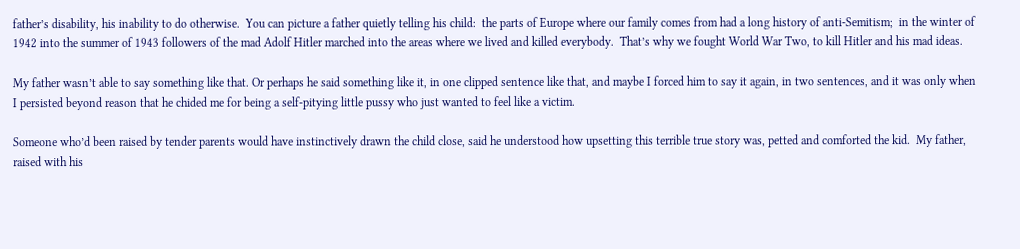father’s disability, his inability to do otherwise.  You can picture a father quietly telling his child:  the parts of Europe where our family comes from had a long history of anti-Semitism;  in the winter of 1942 into the summer of 1943 followers of the mad Adolf Hitler marched into the areas where we lived and killed everybody.  That’s why we fought World War Two, to kill Hitler and his mad ideas.

My father wasn’t able to say something like that. Or perhaps he said something like it, in one clipped sentence like that, and maybe I forced him to say it again, in two sentences, and it was only when I persisted beyond reason that he chided me for being a self-pitying little pussy who just wanted to feel like a victim.

Someone who’d been raised by tender parents would have instinctively drawn the child close, said he understood how upsetting this terrible true story was, petted and comforted the kid.  My father, raised with his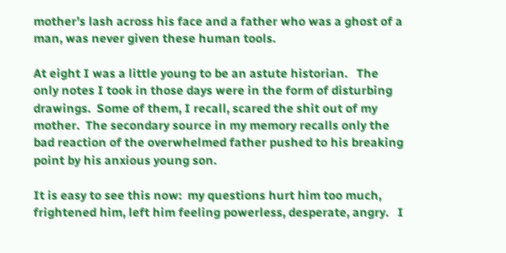mother’s lash across his face and a father who was a ghost of a man, was never given these human tools.

At eight I was a little young to be an astute historian.   The only notes I took in those days were in the form of disturbing drawings.  Some of them, I recall, scared the shit out of my mother.  The secondary source in my memory recalls only the bad reaction of the overwhelmed father pushed to his breaking point by his anxious young son.

It is easy to see this now:  my questions hurt him too much, frightened him, left him feeling powerless, desperate, angry.   I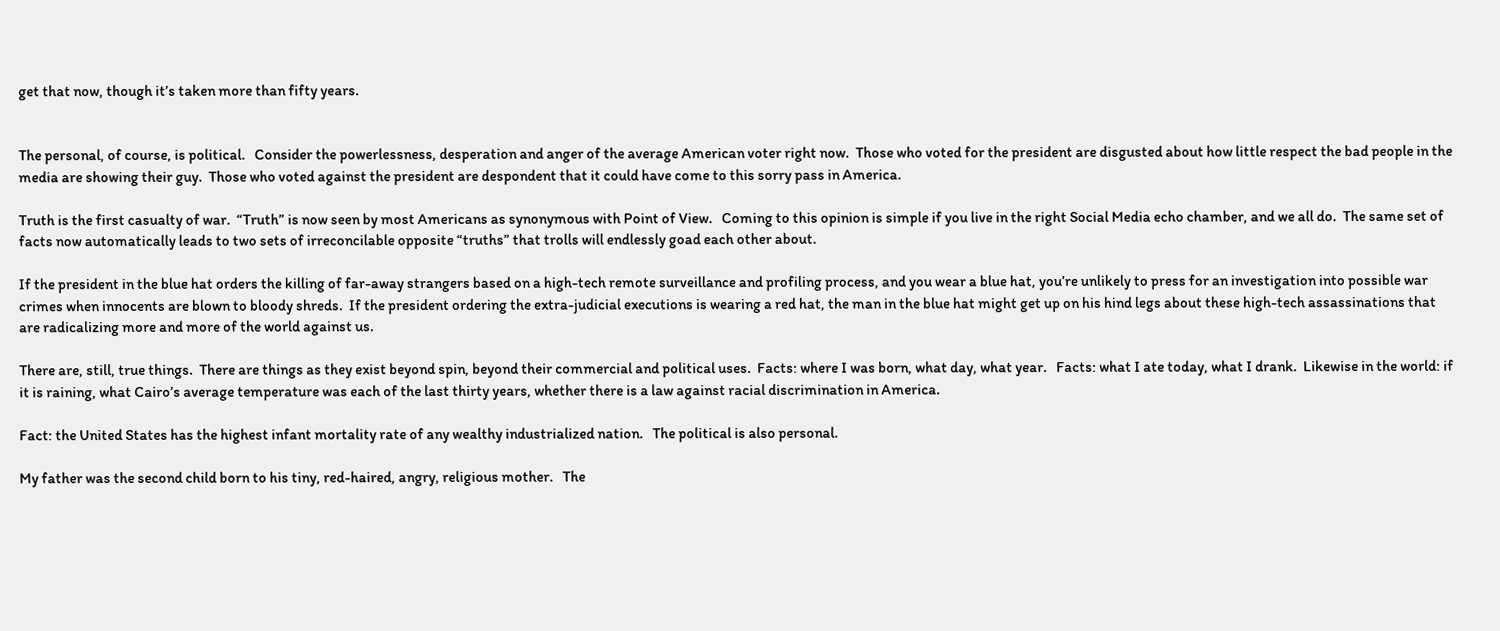get that now, though it’s taken more than fifty years.


The personal, of course, is political.   Consider the powerlessness, desperation and anger of the average American voter right now.  Those who voted for the president are disgusted about how little respect the bad people in the media are showing their guy.  Those who voted against the president are despondent that it could have come to this sorry pass in America.

Truth is the first casualty of war.  “Truth” is now seen by most Americans as synonymous with Point of View.   Coming to this opinion is simple if you live in the right Social Media echo chamber, and we all do.  The same set of facts now automatically leads to two sets of irreconcilable opposite “truths” that trolls will endlessly goad each other about.

If the president in the blue hat orders the killing of far-away strangers based on a high-tech remote surveillance and profiling process, and you wear a blue hat, you’re unlikely to press for an investigation into possible war crimes when innocents are blown to bloody shreds.  If the president ordering the extra-judicial executions is wearing a red hat, the man in the blue hat might get up on his hind legs about these high-tech assassinations that are radicalizing more and more of the world against us.

There are, still, true things.  There are things as they exist beyond spin, beyond their commercial and political uses.  Facts: where I was born, what day, what year.   Facts: what I ate today, what I drank.  Likewise in the world: if it is raining, what Cairo’s average temperature was each of the last thirty years, whether there is a law against racial discrimination in America.

Fact: the United States has the highest infant mortality rate of any wealthy industrialized nation.   The political is also personal.

My father was the second child born to his tiny, red-haired, angry, religious mother.   The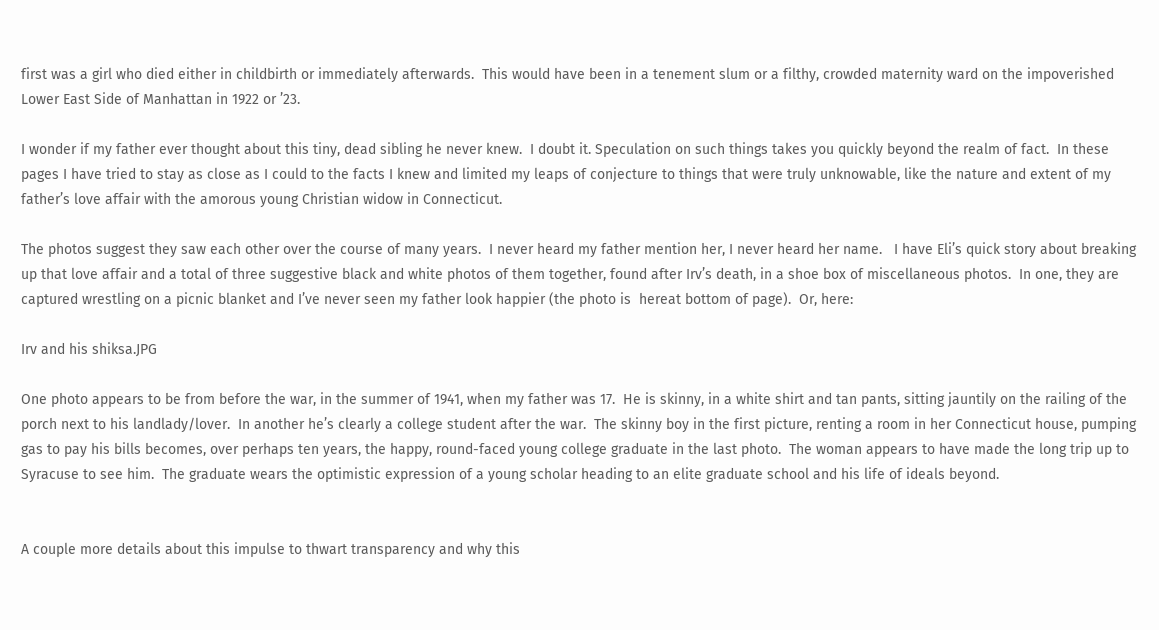first was a girl who died either in childbirth or immediately afterwards.  This would have been in a tenement slum or a filthy, crowded maternity ward on the impoverished Lower East Side of Manhattan in 1922 or ’23.

I wonder if my father ever thought about this tiny, dead sibling he never knew.  I doubt it. Speculation on such things takes you quickly beyond the realm of fact.  In these pages I have tried to stay as close as I could to the facts I knew and limited my leaps of conjecture to things that were truly unknowable, like the nature and extent of my father’s love affair with the amorous young Christian widow in Connecticut.

The photos suggest they saw each other over the course of many years.  I never heard my father mention her, I never heard her name.   I have Eli’s quick story about breaking up that love affair and a total of three suggestive black and white photos of them together, found after Irv’s death, in a shoe box of miscellaneous photos.  In one, they are captured wrestling on a picnic blanket and I’ve never seen my father look happier (the photo is  hereat bottom of page).  Or, here:

Irv and his shiksa.JPG

One photo appears to be from before the war, in the summer of 1941, when my father was 17.  He is skinny, in a white shirt and tan pants, sitting jauntily on the railing of the porch next to his landlady/lover.  In another he’s clearly a college student after the war.  The skinny boy in the first picture, renting a room in her Connecticut house, pumping gas to pay his bills becomes, over perhaps ten years, the happy, round-faced young college graduate in the last photo.  The woman appears to have made the long trip up to Syracuse to see him.  The graduate wears the optimistic expression of a young scholar heading to an elite graduate school and his life of ideals beyond.


A couple more details about this impulse to thwart transparency and why this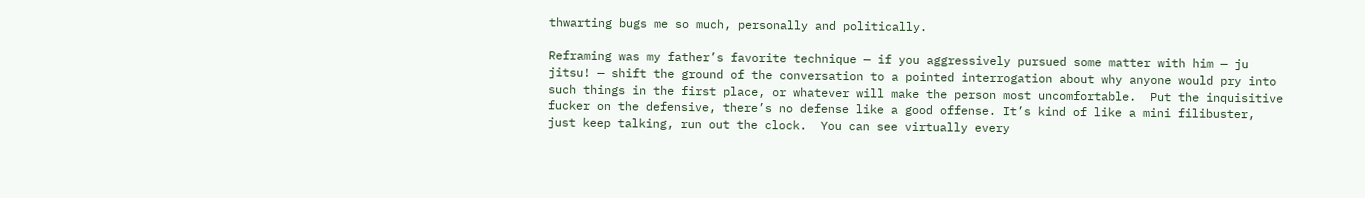thwarting bugs me so much, personally and politically.

Reframing was my father’s favorite technique — if you aggressively pursued some matter with him — ju jitsu! — shift the ground of the conversation to a pointed interrogation about why anyone would pry into such things in the first place, or whatever will make the person most uncomfortable.  Put the inquisitive fucker on the defensive, there’s no defense like a good offense. It’s kind of like a mini filibuster, just keep talking, run out the clock.  You can see virtually every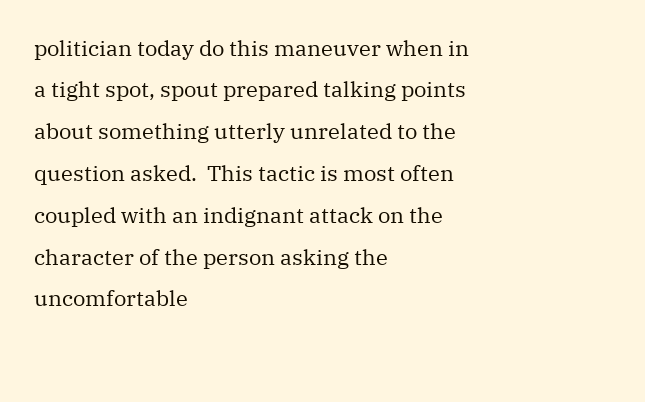politician today do this maneuver when in a tight spot, spout prepared talking points about something utterly unrelated to the question asked.  This tactic is most often coupled with an indignant attack on the character of the person asking the uncomfortable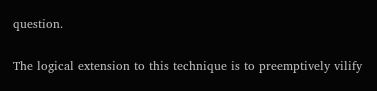question.

The logical extension to this technique is to preemptively vilify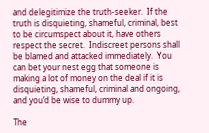and delegitimize the truth-seeker.  If the truth is disquieting, shameful, criminal, best to be circumspect about it, have others respect the secret.  Indiscreet persons shall be blamed and attacked immediately.  You can bet your nest egg that someone is making a lot of money on the deal if it is disquieting, shameful, criminal and ongoing, and you’d be wise to dummy up.

The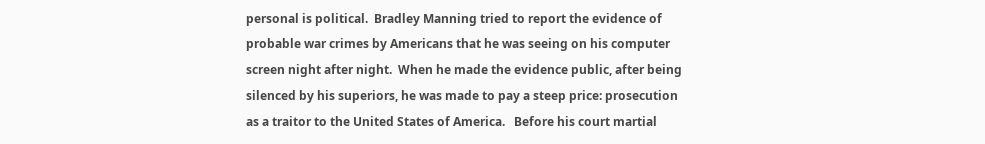personal is political.  Bradley Manning tried to report the evidence of probable war crimes by Americans that he was seeing on his computer screen night after night.  When he made the evidence public, after being silenced by his superiors, he was made to pay a steep price: prosecution as a traitor to the United States of America.   Before his court martial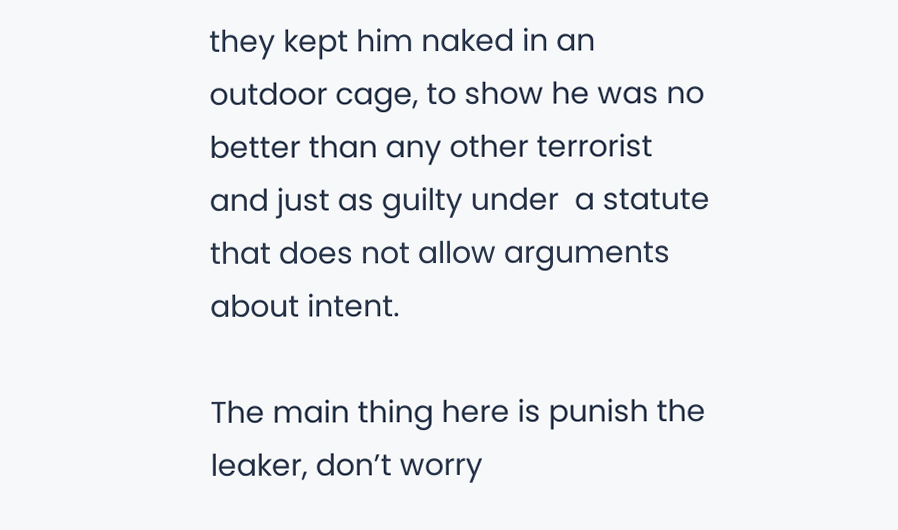they kept him naked in an outdoor cage, to show he was no better than any other terrorist and just as guilty under  a statute that does not allow arguments about intent.

The main thing here is punish the leaker, don’t worry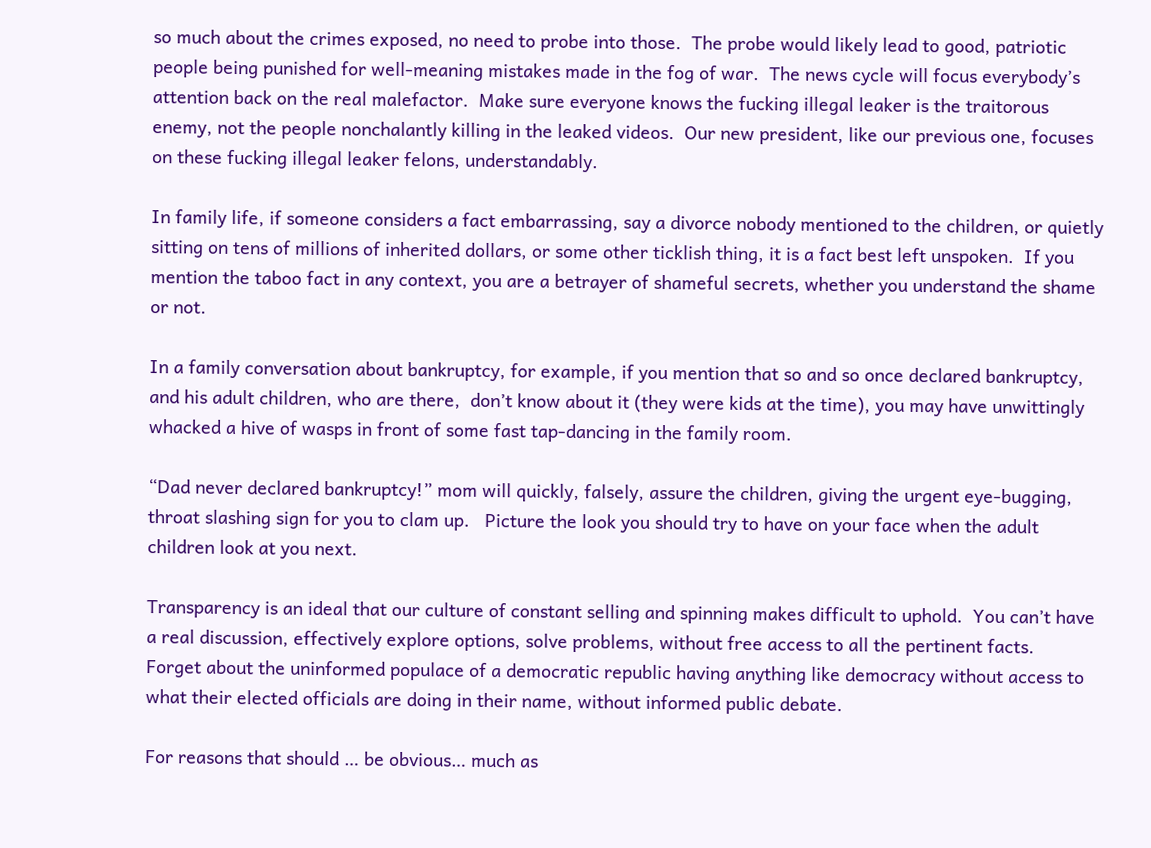so much about the crimes exposed, no need to probe into those.  The probe would likely lead to good, patriotic people being punished for well-meaning mistakes made in the fog of war.  The news cycle will focus everybody’s attention back on the real malefactor.  Make sure everyone knows the fucking illegal leaker is the traitorous enemy, not the people nonchalantly killing in the leaked videos.  Our new president, like our previous one, focuses on these fucking illegal leaker felons, understandably.

In family life, if someone considers a fact embarrassing, say a divorce nobody mentioned to the children, or quietly sitting on tens of millions of inherited dollars, or some other ticklish thing, it is a fact best left unspoken.  If you mention the taboo fact in any context, you are a betrayer of shameful secrets, whether you understand the shame or not.

In a family conversation about bankruptcy, for example, if you mention that so and so once declared bankruptcy, and his adult children, who are there,  don’t know about it (they were kids at the time), you may have unwittingly whacked a hive of wasps in front of some fast tap-dancing in the family room.

“Dad never declared bankruptcy!” mom will quickly, falsely, assure the children, giving the urgent eye-bugging, throat slashing sign for you to clam up.   Picture the look you should try to have on your face when the adult children look at you next.

Transparency is an ideal that our culture of constant selling and spinning makes difficult to uphold.  You can’t have a real discussion, effectively explore options, solve problems, without free access to all the pertinent facts.   Forget about the uninformed populace of a democratic republic having anything like democracy without access to what their elected officials are doing in their name, without informed public debate.

For reasons that should … be obvious… much as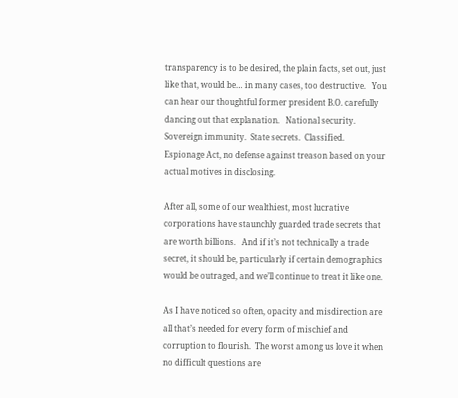transparency is to be desired, the plain facts, set out, just like that, would be… in many cases, too destructive.   You can hear our thoughtful former president B.O. carefully dancing out that explanation.   National security. Sovereign immunity.  State secrets.  Classified.  Espionage Act, no defense against treason based on your actual motives in disclosing.

After all, some of our wealthiest, most lucrative corporations have staunchly guarded trade secrets that are worth billions.   And if it’s not technically a trade secret, it should be, particularly if certain demographics would be outraged, and we’ll continue to treat it like one.

As I have noticed so often, opacity and misdirection are all that’s needed for every form of mischief and corruption to flourish.  The worst among us love it when no difficult questions are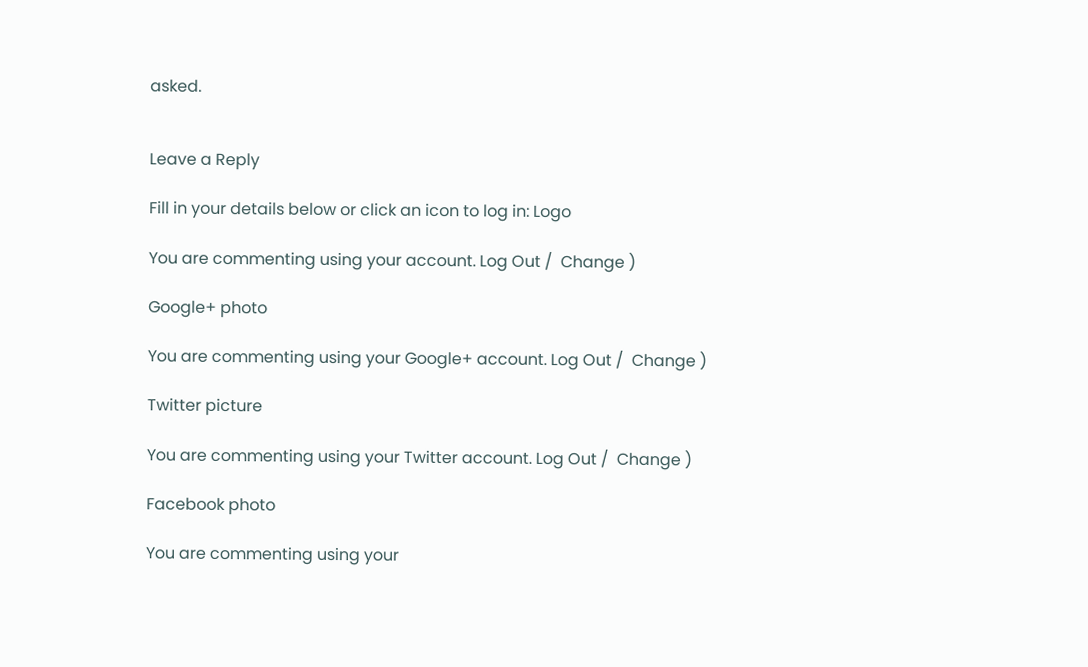asked.


Leave a Reply

Fill in your details below or click an icon to log in: Logo

You are commenting using your account. Log Out /  Change )

Google+ photo

You are commenting using your Google+ account. Log Out /  Change )

Twitter picture

You are commenting using your Twitter account. Log Out /  Change )

Facebook photo

You are commenting using your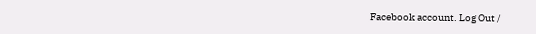Facebook account. Log Out /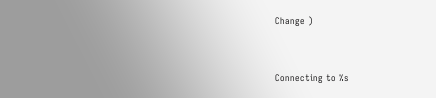Change )


Connecting to %s